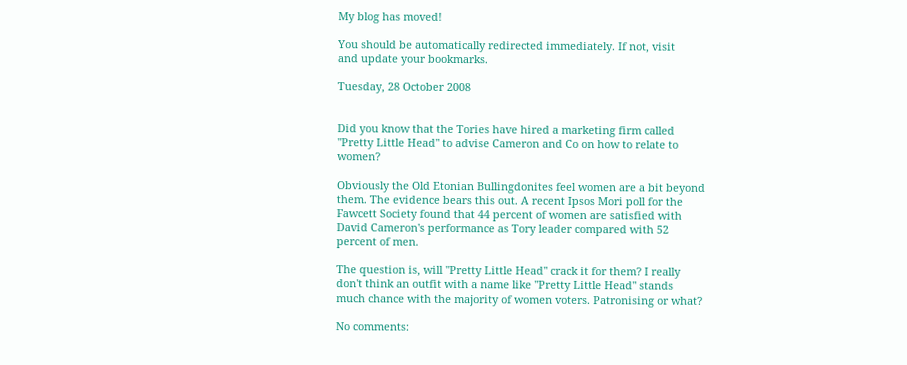My blog has moved!

You should be automatically redirected immediately. If not, visit
and update your bookmarks.

Tuesday, 28 October 2008


Did you know that the Tories have hired a marketing firm called "Pretty Little Head" to advise Cameron and Co on how to relate to women?

Obviously the Old Etonian Bullingdonites feel women are a bit beyond them. The evidence bears this out. A recent Ipsos Mori poll for the Fawcett Society found that 44 percent of women are satisfied with David Cameron's performance as Tory leader compared with 52 percent of men.

The question is, will "Pretty Little Head" crack it for them? I really don't think an outfit with a name like "Pretty Little Head" stands much chance with the majority of women voters. Patronising or what?

No comments: